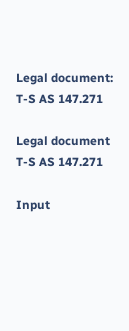Legal document: T-S AS 147.271

Legal document T-S AS 147.271

Input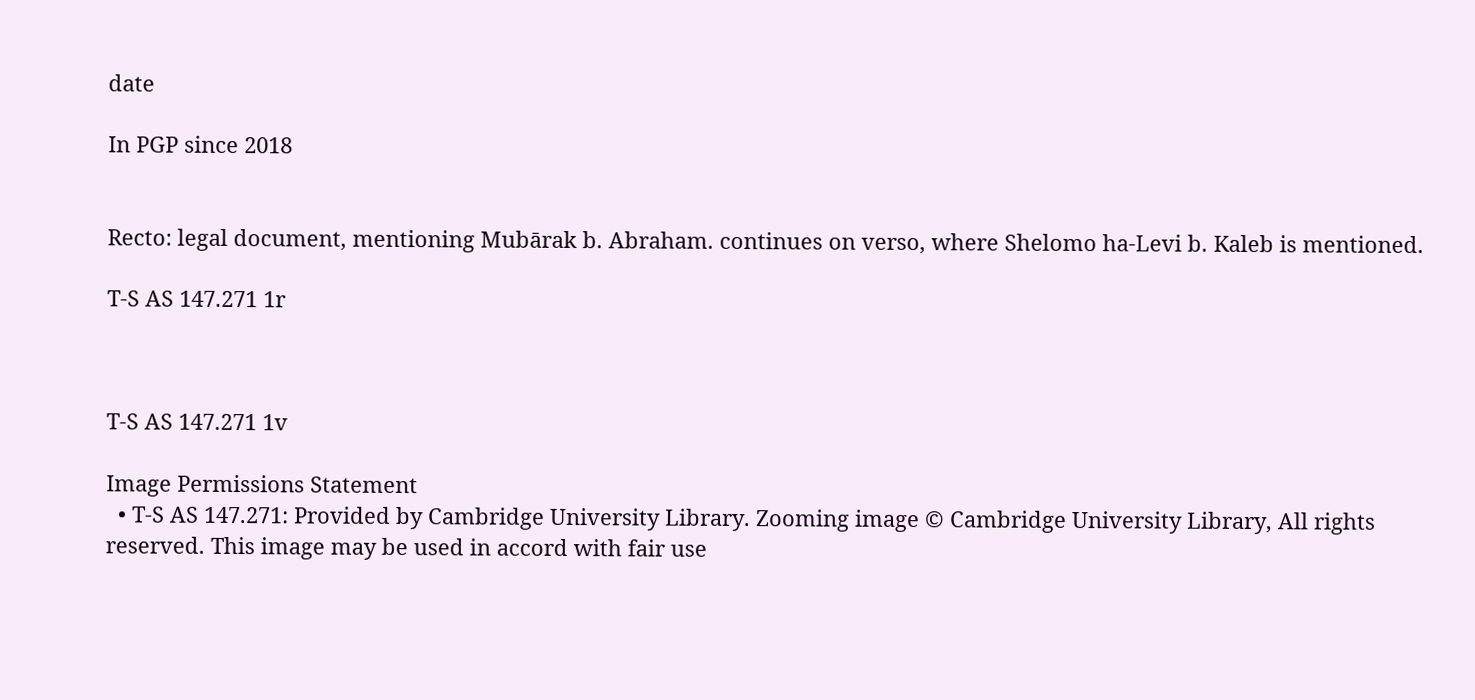date

In PGP since 2018


Recto: legal document, mentioning Mubārak b. Abraham. continues on verso, where Shelomo ha-Levi b. Kaleb is mentioned.

T-S AS 147.271 1r



T-S AS 147.271 1v

Image Permissions Statement
  • T-S AS 147.271: Provided by Cambridge University Library. Zooming image © Cambridge University Library, All rights reserved. This image may be used in accord with fair use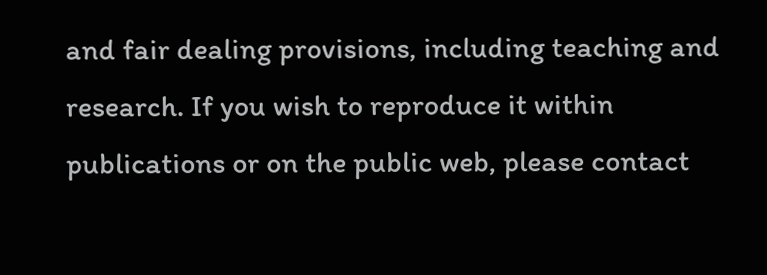and fair dealing provisions, including teaching and research. If you wish to reproduce it within publications or on the public web, please contact